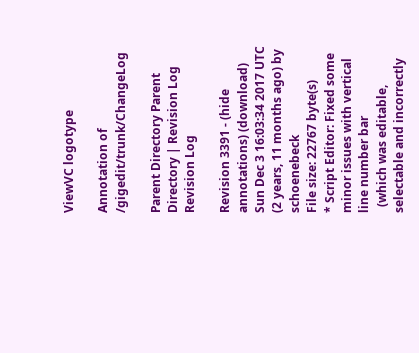ViewVC logotype

Annotation of /gigedit/trunk/ChangeLog

Parent Directory Parent Directory | Revision Log Revision Log

Revision 3391 - (hide annotations) (download)
Sun Dec 3 16:03:34 2017 UTC (2 years, 11 months ago) by schoenebeck
File size: 22767 byte(s)
* Script Editor: Fixed some minor issues with vertical line number bar
  (which was editable, selectable and incorrectly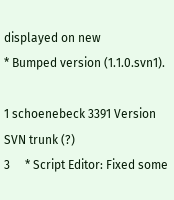displayed on new
* Bumped version (1.1.0.svn1).

1 schoenebeck 3391 Version SVN trunk (?)
3     * Script Editor: Fixed some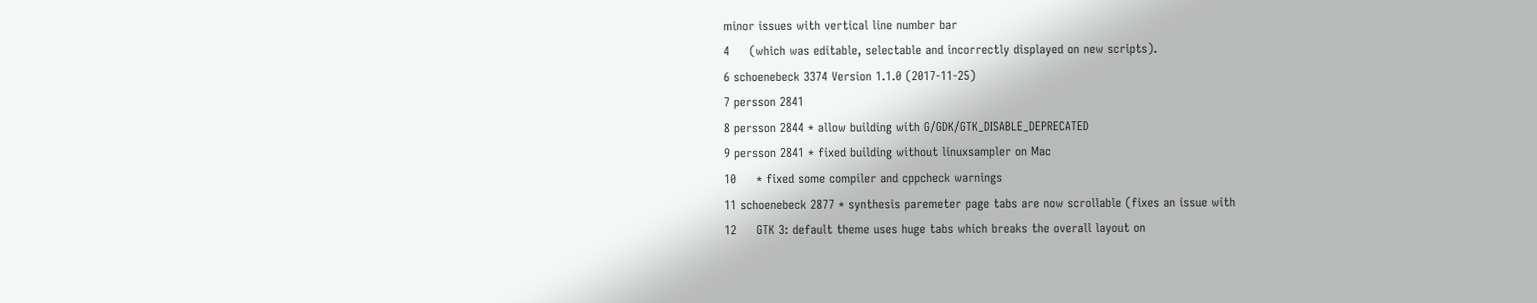minor issues with vertical line number bar
4     (which was editable, selectable and incorrectly displayed on new scripts).
6 schoenebeck 3374 Version 1.1.0 (2017-11-25)
7 persson 2841
8 persson 2844 * allow building with G/GDK/GTK_DISABLE_DEPRECATED
9 persson 2841 * fixed building without linuxsampler on Mac
10     * fixed some compiler and cppcheck warnings
11 schoenebeck 2877 * synthesis paremeter page tabs are now scrollable (fixes an issue with
12     GTK 3: default theme uses huge tabs which breaks the overall layout on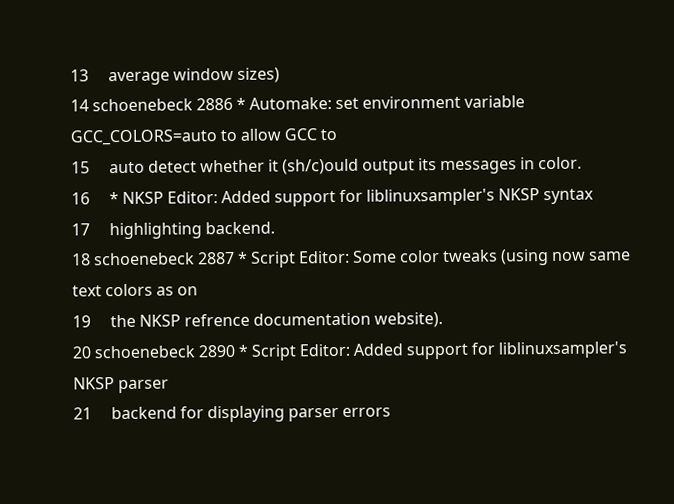13     average window sizes)
14 schoenebeck 2886 * Automake: set environment variable GCC_COLORS=auto to allow GCC to
15     auto detect whether it (sh/c)ould output its messages in color.
16     * NKSP Editor: Added support for liblinuxsampler's NKSP syntax
17     highlighting backend.
18 schoenebeck 2887 * Script Editor: Some color tweaks (using now same text colors as on
19     the NKSP refrence documentation website).
20 schoenebeck 2890 * Script Editor: Added support for liblinuxsampler's NKSP parser
21     backend for displaying parser errors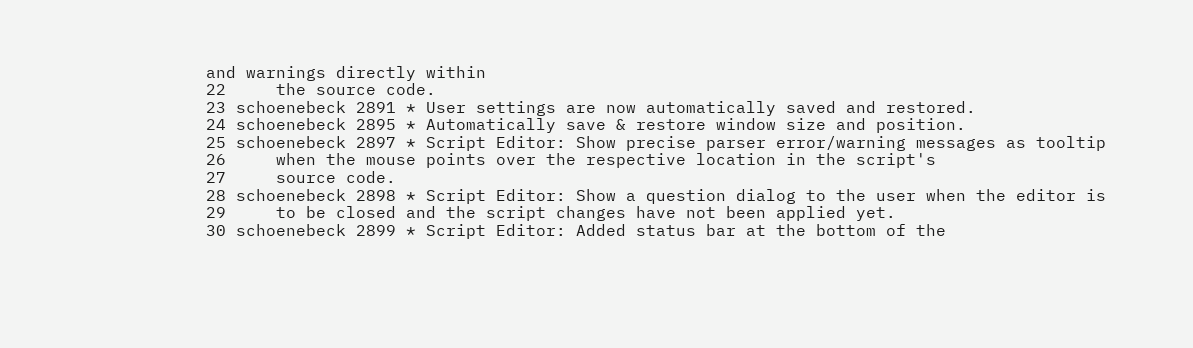and warnings directly within
22     the source code.
23 schoenebeck 2891 * User settings are now automatically saved and restored.
24 schoenebeck 2895 * Automatically save & restore window size and position.
25 schoenebeck 2897 * Script Editor: Show precise parser error/warning messages as tooltip
26     when the mouse points over the respective location in the script's
27     source code.
28 schoenebeck 2898 * Script Editor: Show a question dialog to the user when the editor is
29     to be closed and the script changes have not been applied yet.
30 schoenebeck 2899 * Script Editor: Added status bar at the bottom of the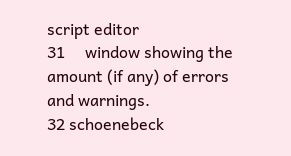script editor
31     window showing the amount (if any) of errors and warnings.
32 schoenebeck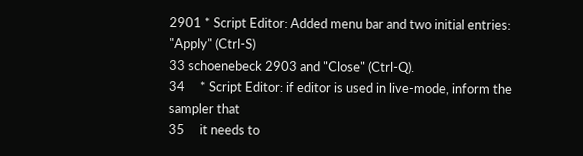2901 * Script Editor: Added menu bar and two initial entries: "Apply" (Ctrl-S)
33 schoenebeck 2903 and "Close" (Ctrl-Q).
34     * Script Editor: if editor is used in live-mode, inform the sampler that
35     it needs to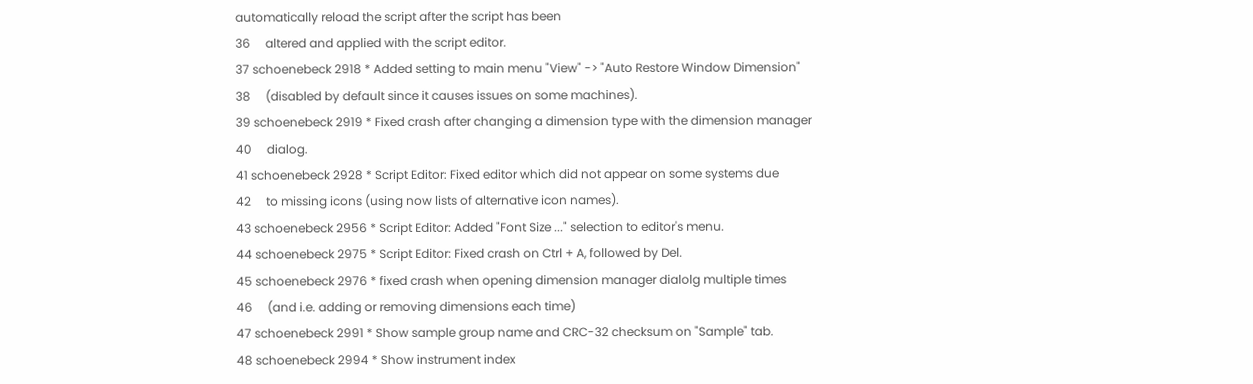automatically reload the script after the script has been
36     altered and applied with the script editor.
37 schoenebeck 2918 * Added setting to main menu "View" -> "Auto Restore Window Dimension"
38     (disabled by default since it causes issues on some machines).
39 schoenebeck 2919 * Fixed crash after changing a dimension type with the dimension manager
40     dialog.
41 schoenebeck 2928 * Script Editor: Fixed editor which did not appear on some systems due
42     to missing icons (using now lists of alternative icon names).
43 schoenebeck 2956 * Script Editor: Added "Font Size ..." selection to editor's menu.
44 schoenebeck 2975 * Script Editor: Fixed crash on Ctrl + A, followed by Del.
45 schoenebeck 2976 * fixed crash when opening dimension manager dialolg multiple times
46     (and i.e. adding or removing dimensions each time)
47 schoenebeck 2991 * Show sample group name and CRC-32 checksum on "Sample" tab.
48 schoenebeck 2994 * Show instrument index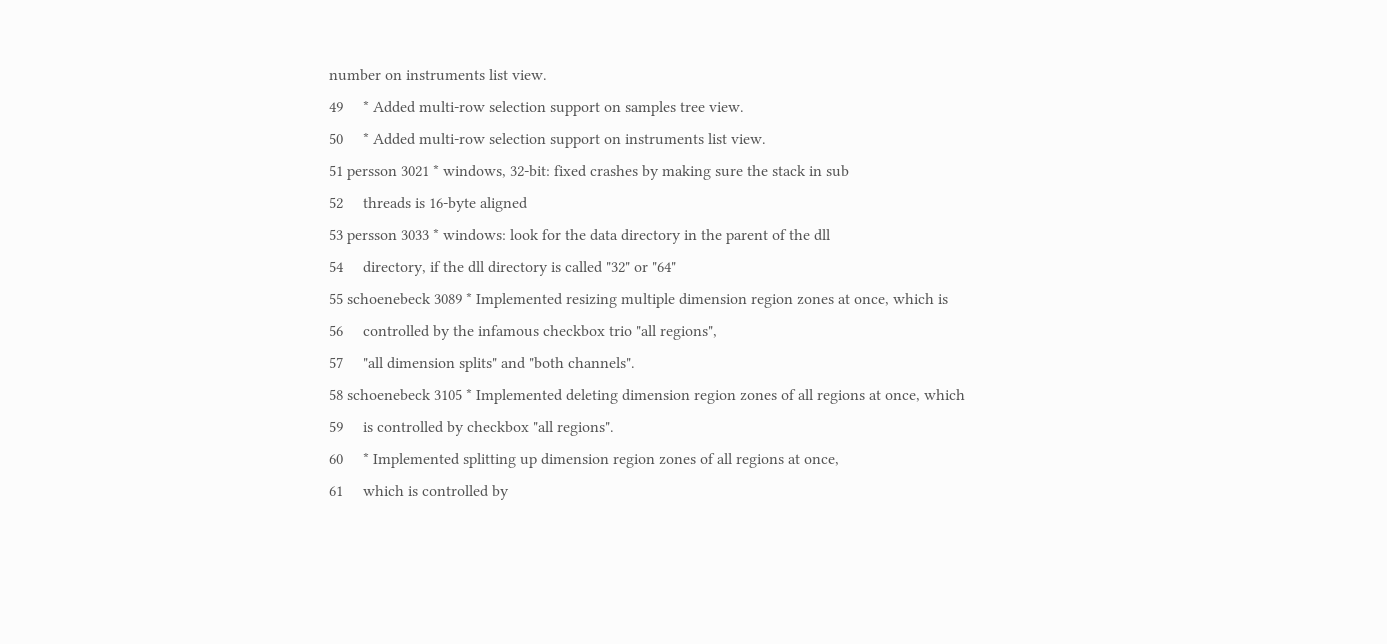number on instruments list view.
49     * Added multi-row selection support on samples tree view.
50     * Added multi-row selection support on instruments list view.
51 persson 3021 * windows, 32-bit: fixed crashes by making sure the stack in sub
52     threads is 16-byte aligned
53 persson 3033 * windows: look for the data directory in the parent of the dll
54     directory, if the dll directory is called "32" or "64"
55 schoenebeck 3089 * Implemented resizing multiple dimension region zones at once, which is
56     controlled by the infamous checkbox trio "all regions",
57     "all dimension splits" and "both channels".
58 schoenebeck 3105 * Implemented deleting dimension region zones of all regions at once, which
59     is controlled by checkbox "all regions".
60     * Implemented splitting up dimension region zones of all regions at once,
61     which is controlled by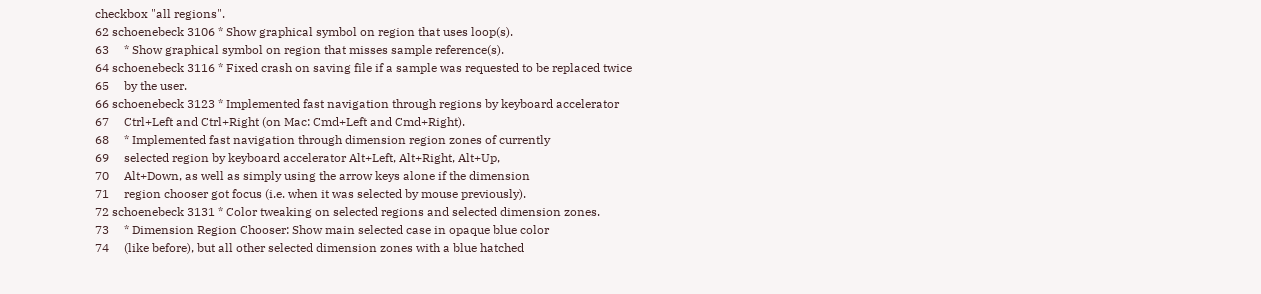checkbox "all regions".
62 schoenebeck 3106 * Show graphical symbol on region that uses loop(s).
63     * Show graphical symbol on region that misses sample reference(s).
64 schoenebeck 3116 * Fixed crash on saving file if a sample was requested to be replaced twice
65     by the user.
66 schoenebeck 3123 * Implemented fast navigation through regions by keyboard accelerator
67     Ctrl+Left and Ctrl+Right (on Mac: Cmd+Left and Cmd+Right).
68     * Implemented fast navigation through dimension region zones of currently
69     selected region by keyboard accelerator Alt+Left, Alt+Right, Alt+Up,
70     Alt+Down, as well as simply using the arrow keys alone if the dimension
71     region chooser got focus (i.e. when it was selected by mouse previously).
72 schoenebeck 3131 * Color tweaking on selected regions and selected dimension zones.
73     * Dimension Region Chooser: Show main selected case in opaque blue color
74     (like before), but all other selected dimension zones with a blue hatched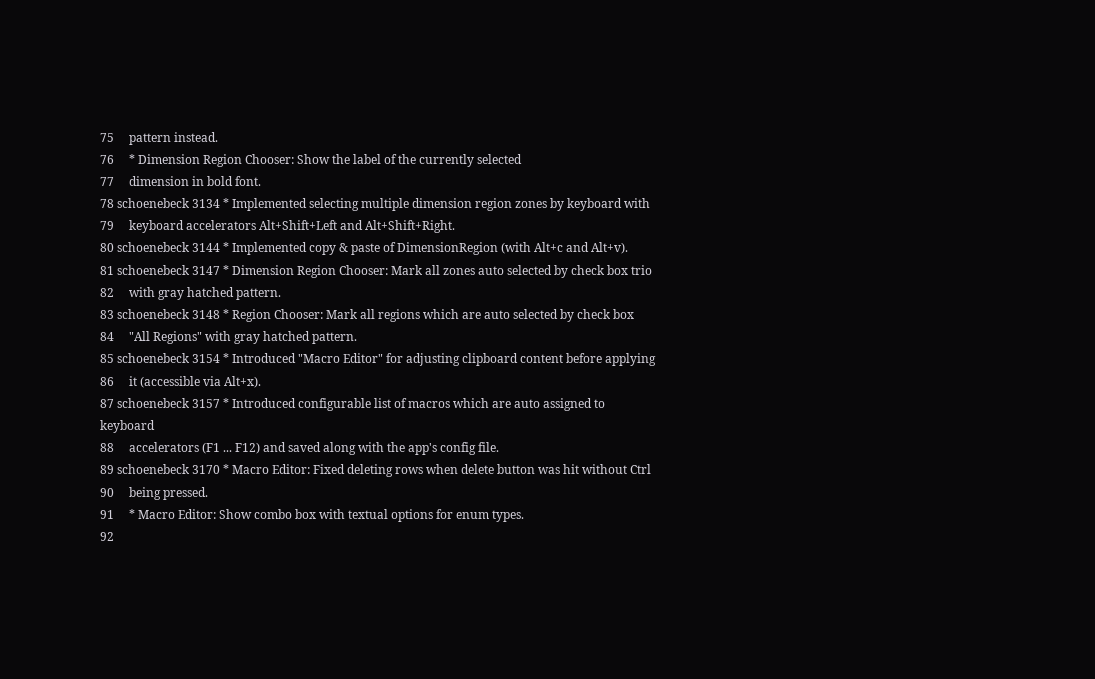75     pattern instead.
76     * Dimension Region Chooser: Show the label of the currently selected
77     dimension in bold font.
78 schoenebeck 3134 * Implemented selecting multiple dimension region zones by keyboard with
79     keyboard accelerators Alt+Shift+Left and Alt+Shift+Right.
80 schoenebeck 3144 * Implemented copy & paste of DimensionRegion (with Alt+c and Alt+v).
81 schoenebeck 3147 * Dimension Region Chooser: Mark all zones auto selected by check box trio
82     with gray hatched pattern.
83 schoenebeck 3148 * Region Chooser: Mark all regions which are auto selected by check box
84     "All Regions" with gray hatched pattern.
85 schoenebeck 3154 * Introduced "Macro Editor" for adjusting clipboard content before applying
86     it (accessible via Alt+x).
87 schoenebeck 3157 * Introduced configurable list of macros which are auto assigned to keyboard
88     accelerators (F1 ... F12) and saved along with the app's config file.
89 schoenebeck 3170 * Macro Editor: Fixed deleting rows when delete button was hit without Ctrl
90     being pressed.
91     * Macro Editor: Show combo box with textual options for enum types.
92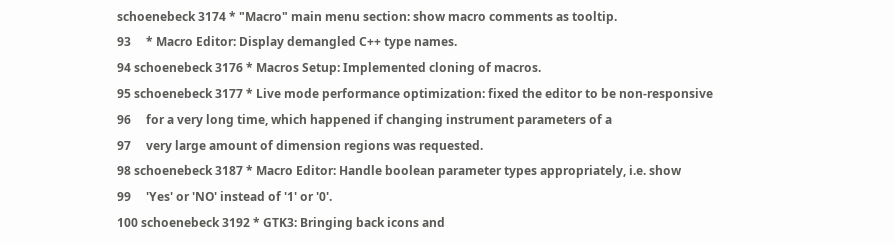schoenebeck 3174 * "Macro" main menu section: show macro comments as tooltip.
93     * Macro Editor: Display demangled C++ type names.
94 schoenebeck 3176 * Macros Setup: Implemented cloning of macros.
95 schoenebeck 3177 * Live mode performance optimization: fixed the editor to be non-responsive
96     for a very long time, which happened if changing instrument parameters of a
97     very large amount of dimension regions was requested.
98 schoenebeck 3187 * Macro Editor: Handle boolean parameter types appropriately, i.e. show
99     'Yes' or 'NO' instead of '1' or '0'.
100 schoenebeck 3192 * GTK3: Bringing back icons and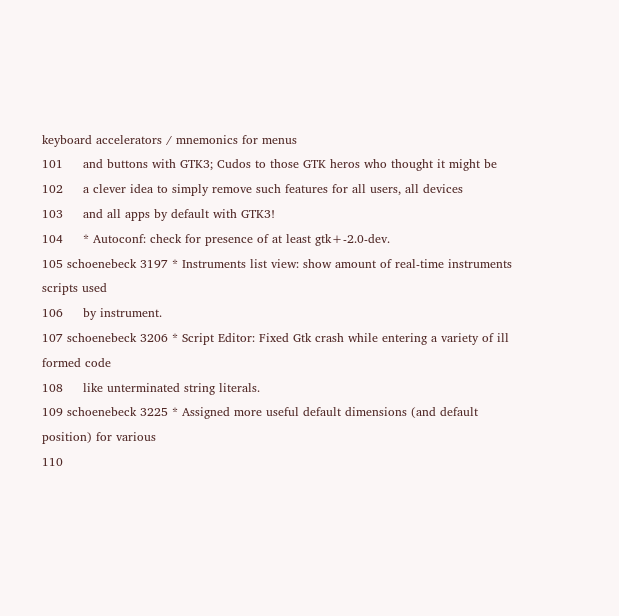keyboard accelerators / mnemonics for menus
101     and buttons with GTK3; Cudos to those GTK heros who thought it might be
102     a clever idea to simply remove such features for all users, all devices
103     and all apps by default with GTK3!
104     * Autoconf: check for presence of at least gtk+-2.0-dev.
105 schoenebeck 3197 * Instruments list view: show amount of real-time instruments scripts used
106     by instrument.
107 schoenebeck 3206 * Script Editor: Fixed Gtk crash while entering a variety of ill formed code
108     like unterminated string literals.
109 schoenebeck 3225 * Assigned more useful default dimensions (and default position) for various
110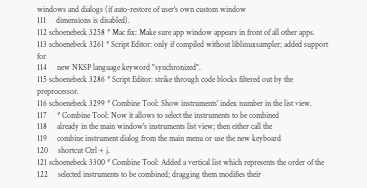windows and dialogs (if auto-restore of user's own custom window
111     dimensions is disabled).
112 schoenebeck 3258 * Mac fix: Make sure app window appears in front of all other apps.
113 schoenebeck 3261 * Script Editor: only if compiled without liblinuxsampler; added support for
114     new NKSP language keyword "synchronized".
115 schoenebeck 3286 * Script Editor: strike through code blocks filtered out by the preprocessor.
116 schoenebeck 3299 * Combine Tool: Show instruments' index number in the list view.
117     * Combine Tool: Now it allows to select the instruments to be combined
118     already in the main window's instruments list view; then either call the
119     combine instrument dialog from the main menu or use the new keyboard
120     shortcut Ctrl + j.
121 schoenebeck 3300 * Combine Tool: Added a vertical list which represents the order of the
122     selected instruments to be combined; dragging them modifies their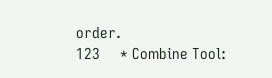order.
123     * Combine Tool: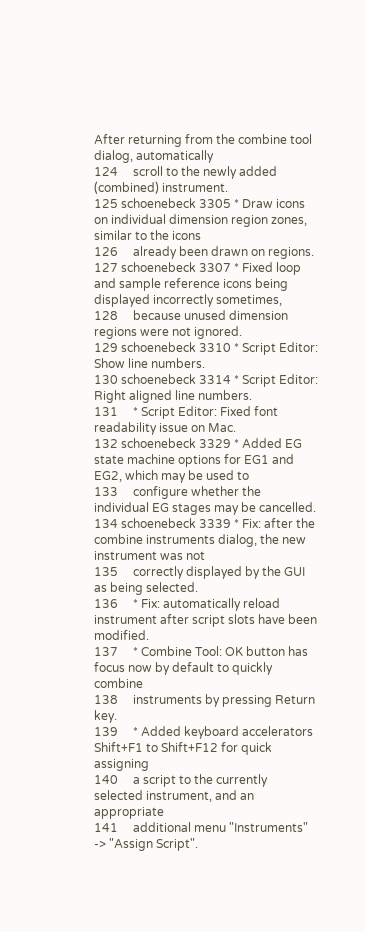After returning from the combine tool dialog, automatically
124     scroll to the newly added (combined) instrument.
125 schoenebeck 3305 * Draw icons on individual dimension region zones, similar to the icons
126     already been drawn on regions.
127 schoenebeck 3307 * Fixed loop and sample reference icons being displayed incorrectly sometimes,
128     because unused dimension regions were not ignored.
129 schoenebeck 3310 * Script Editor: Show line numbers.
130 schoenebeck 3314 * Script Editor: Right aligned line numbers.
131     * Script Editor: Fixed font readability issue on Mac.
132 schoenebeck 3329 * Added EG state machine options for EG1 and EG2, which may be used to
133     configure whether the individual EG stages may be cancelled.
134 schoenebeck 3339 * Fix: after the combine instruments dialog, the new instrument was not
135     correctly displayed by the GUI as being selected.
136     * Fix: automatically reload instrument after script slots have been modified.
137     * Combine Tool: OK button has focus now by default to quickly combine
138     instruments by pressing Return key.
139     * Added keyboard accelerators Shift+F1 to Shift+F12 for quick assigning
140     a script to the currently selected instrument, and an appropriate
141     additional menu "Instruments" -> "Assign Script".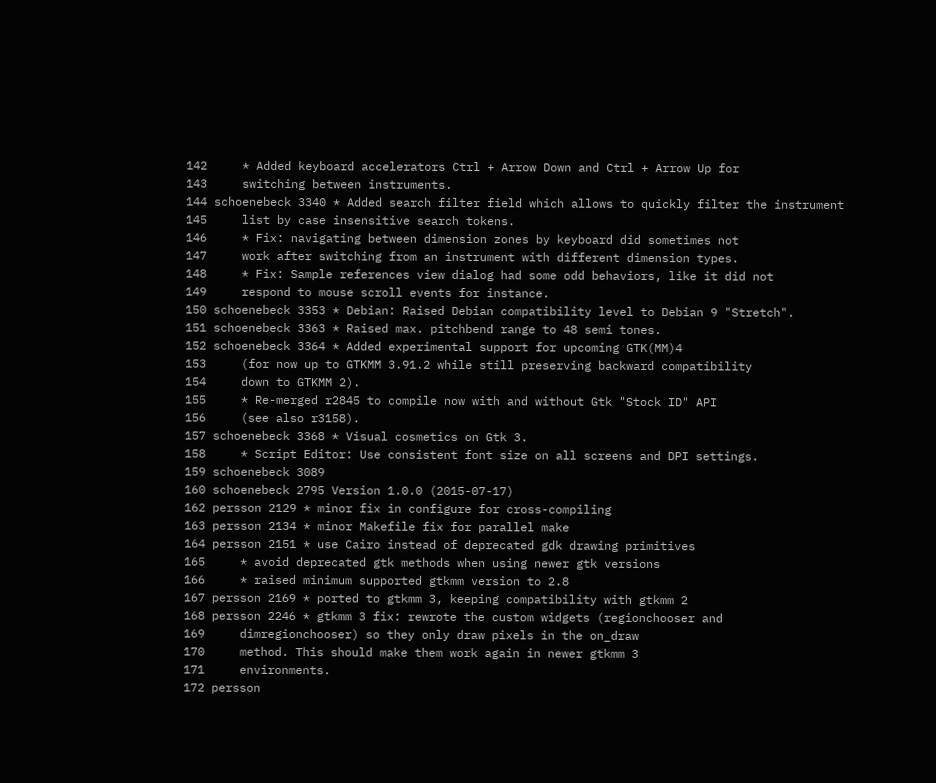142     * Added keyboard accelerators Ctrl + Arrow Down and Ctrl + Arrow Up for
143     switching between instruments.
144 schoenebeck 3340 * Added search filter field which allows to quickly filter the instrument
145     list by case insensitive search tokens.
146     * Fix: navigating between dimension zones by keyboard did sometimes not
147     work after switching from an instrument with different dimension types.
148     * Fix: Sample references view dialog had some odd behaviors, like it did not
149     respond to mouse scroll events for instance.
150 schoenebeck 3353 * Debian: Raised Debian compatibility level to Debian 9 "Stretch".
151 schoenebeck 3363 * Raised max. pitchbend range to 48 semi tones.
152 schoenebeck 3364 * Added experimental support for upcoming GTK(MM)4
153     (for now up to GTKMM 3.91.2 while still preserving backward compatibility
154     down to GTKMM 2).
155     * Re-merged r2845 to compile now with and without Gtk "Stock ID" API
156     (see also r3158).
157 schoenebeck 3368 * Visual cosmetics on Gtk 3.
158     * Script Editor: Use consistent font size on all screens and DPI settings.
159 schoenebeck 3089
160 schoenebeck 2795 Version 1.0.0 (2015-07-17)
162 persson 2129 * minor fix in configure for cross-compiling
163 persson 2134 * minor Makefile fix for parallel make
164 persson 2151 * use Cairo instead of deprecated gdk drawing primitives
165     * avoid deprecated gtk methods when using newer gtk versions
166     * raised minimum supported gtkmm version to 2.8
167 persson 2169 * ported to gtkmm 3, keeping compatibility with gtkmm 2
168 persson 2246 * gtkmm 3 fix: rewrote the custom widgets (regionchooser and
169     dimregionchooser) so they only draw pixels in the on_draw
170     method. This should make them work again in newer gtkmm 3
171     environments.
172 persson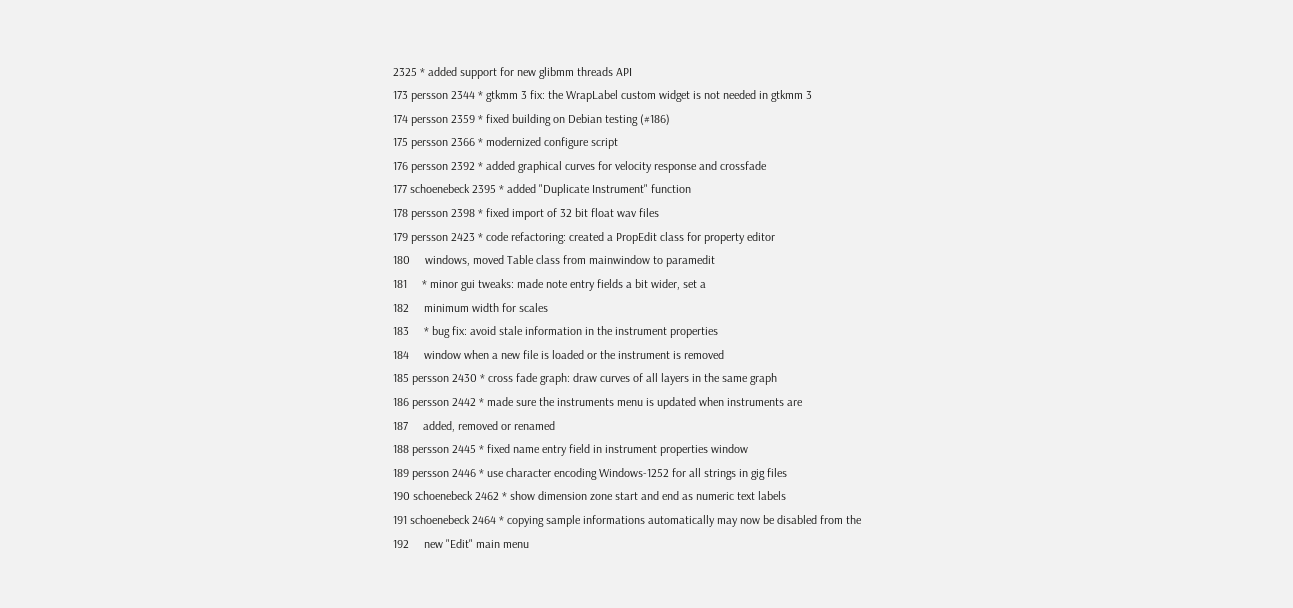2325 * added support for new glibmm threads API
173 persson 2344 * gtkmm 3 fix: the WrapLabel custom widget is not needed in gtkmm 3
174 persson 2359 * fixed building on Debian testing (#186)
175 persson 2366 * modernized configure script
176 persson 2392 * added graphical curves for velocity response and crossfade
177 schoenebeck 2395 * added "Duplicate Instrument" function
178 persson 2398 * fixed import of 32 bit float wav files
179 persson 2423 * code refactoring: created a PropEdit class for property editor
180     windows, moved Table class from mainwindow to paramedit
181     * minor gui tweaks: made note entry fields a bit wider, set a
182     minimum width for scales
183     * bug fix: avoid stale information in the instrument properties
184     window when a new file is loaded or the instrument is removed
185 persson 2430 * cross fade graph: draw curves of all layers in the same graph
186 persson 2442 * made sure the instruments menu is updated when instruments are
187     added, removed or renamed
188 persson 2445 * fixed name entry field in instrument properties window
189 persson 2446 * use character encoding Windows-1252 for all strings in gig files
190 schoenebeck 2462 * show dimension zone start and end as numeric text labels
191 schoenebeck 2464 * copying sample informations automatically may now be disabled from the
192     new "Edit" main menu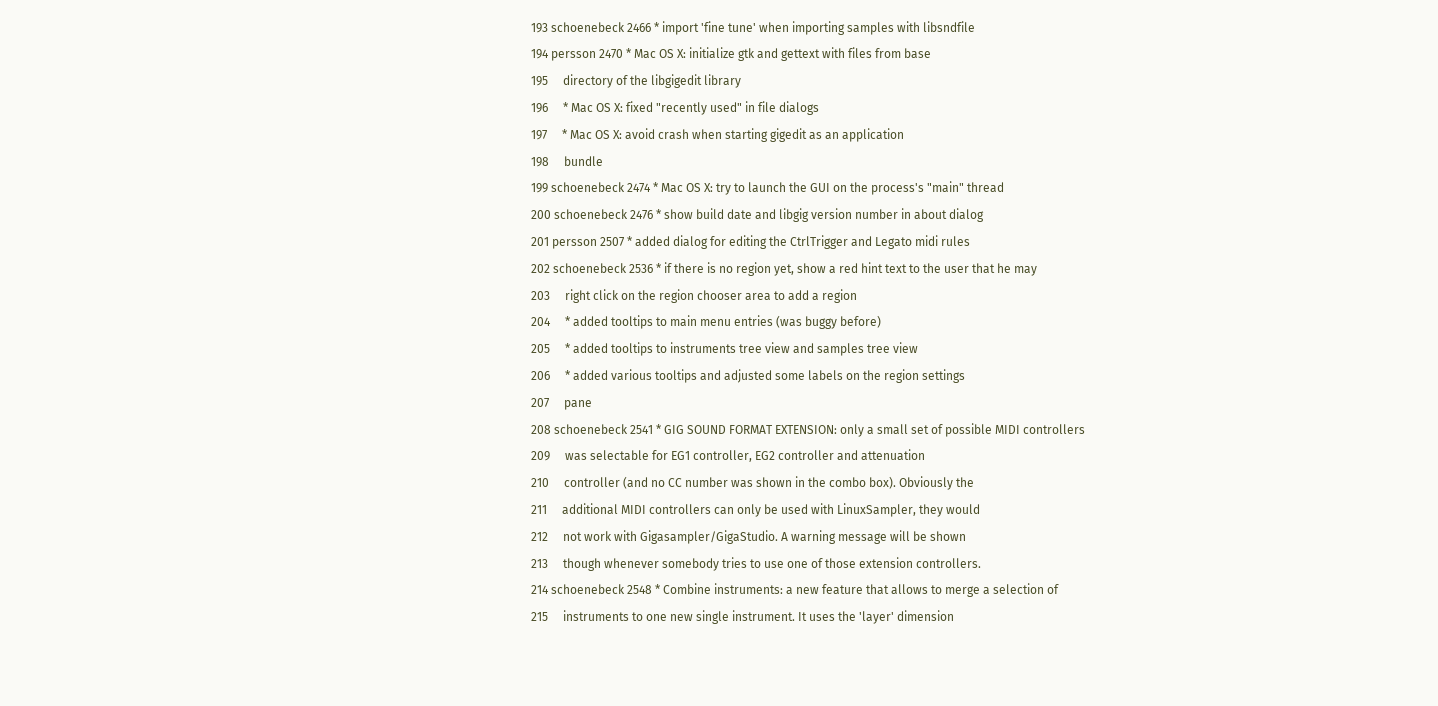193 schoenebeck 2466 * import 'fine tune' when importing samples with libsndfile
194 persson 2470 * Mac OS X: initialize gtk and gettext with files from base
195     directory of the libgigedit library
196     * Mac OS X: fixed "recently used" in file dialogs
197     * Mac OS X: avoid crash when starting gigedit as an application
198     bundle
199 schoenebeck 2474 * Mac OS X: try to launch the GUI on the process's "main" thread
200 schoenebeck 2476 * show build date and libgig version number in about dialog
201 persson 2507 * added dialog for editing the CtrlTrigger and Legato midi rules
202 schoenebeck 2536 * if there is no region yet, show a red hint text to the user that he may
203     right click on the region chooser area to add a region
204     * added tooltips to main menu entries (was buggy before)
205     * added tooltips to instruments tree view and samples tree view
206     * added various tooltips and adjusted some labels on the region settings
207     pane
208 schoenebeck 2541 * GIG SOUND FORMAT EXTENSION: only a small set of possible MIDI controllers
209     was selectable for EG1 controller, EG2 controller and attenuation
210     controller (and no CC number was shown in the combo box). Obviously the
211     additional MIDI controllers can only be used with LinuxSampler, they would
212     not work with Gigasampler/GigaStudio. A warning message will be shown
213     though whenever somebody tries to use one of those extension controllers.
214 schoenebeck 2548 * Combine instruments: a new feature that allows to merge a selection of
215     instruments to one new single instrument. It uses the 'layer' dimension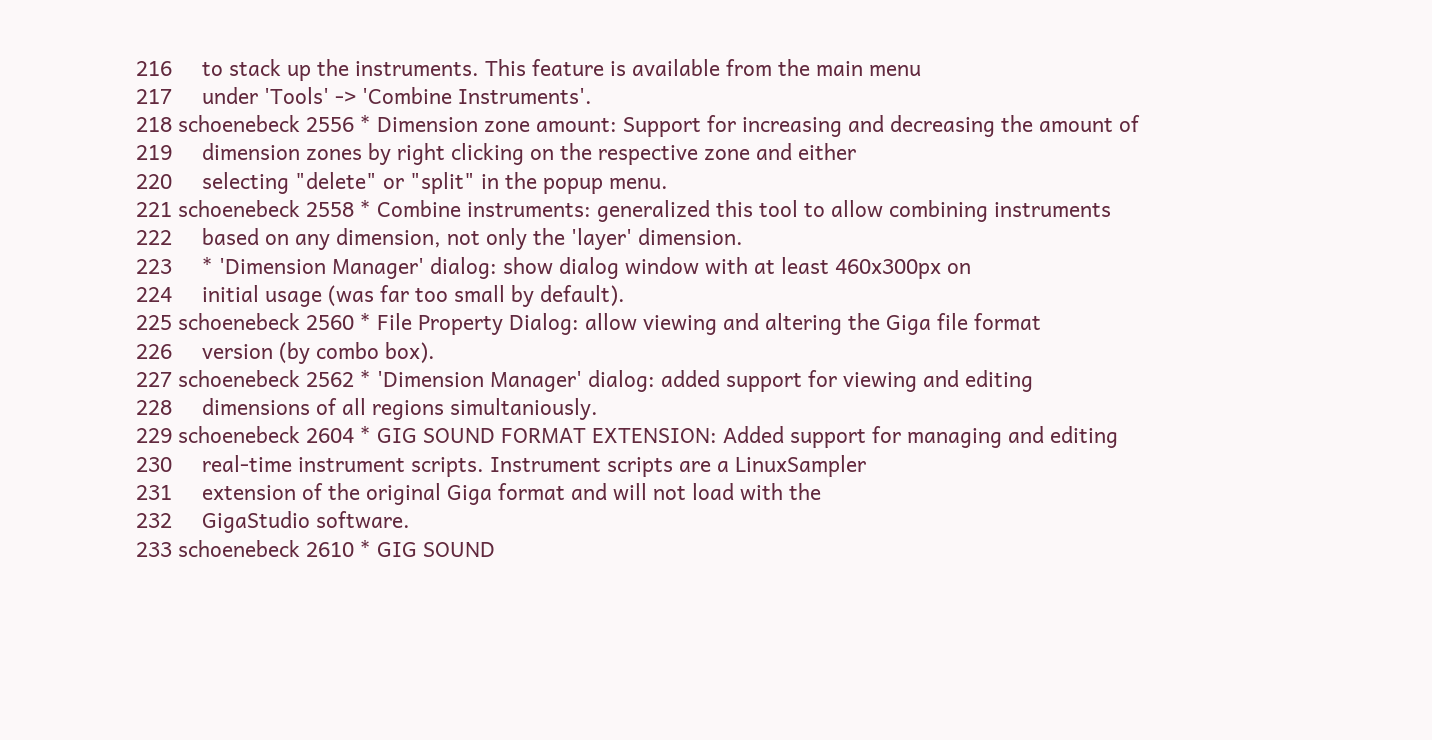216     to stack up the instruments. This feature is available from the main menu
217     under 'Tools' -> 'Combine Instruments'.
218 schoenebeck 2556 * Dimension zone amount: Support for increasing and decreasing the amount of
219     dimension zones by right clicking on the respective zone and either
220     selecting "delete" or "split" in the popup menu.
221 schoenebeck 2558 * Combine instruments: generalized this tool to allow combining instruments
222     based on any dimension, not only the 'layer' dimension.
223     * 'Dimension Manager' dialog: show dialog window with at least 460x300px on
224     initial usage (was far too small by default).
225 schoenebeck 2560 * File Property Dialog: allow viewing and altering the Giga file format
226     version (by combo box).
227 schoenebeck 2562 * 'Dimension Manager' dialog: added support for viewing and editing
228     dimensions of all regions simultaniously.
229 schoenebeck 2604 * GIG SOUND FORMAT EXTENSION: Added support for managing and editing
230     real-time instrument scripts. Instrument scripts are a LinuxSampler
231     extension of the original Giga format and will not load with the
232     GigaStudio software.
233 schoenebeck 2610 * GIG SOUND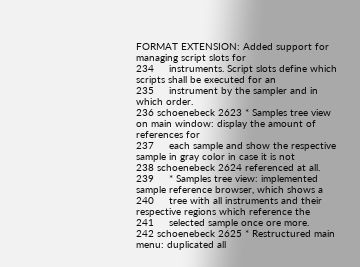FORMAT EXTENSION: Added support for managing script slots for
234     instruments. Script slots define which scripts shall be executed for an
235     instrument by the sampler and in which order.
236 schoenebeck 2623 * Samples tree view on main window: display the amount of references for
237     each sample and show the respective sample in gray color in case it is not
238 schoenebeck 2624 referenced at all.
239     * Samples tree view: implemented sample reference browser, which shows a
240     tree with all instruments and their respective regions which reference the
241     selected sample once ore more.
242 schoenebeck 2625 * Restructured main menu: duplicated all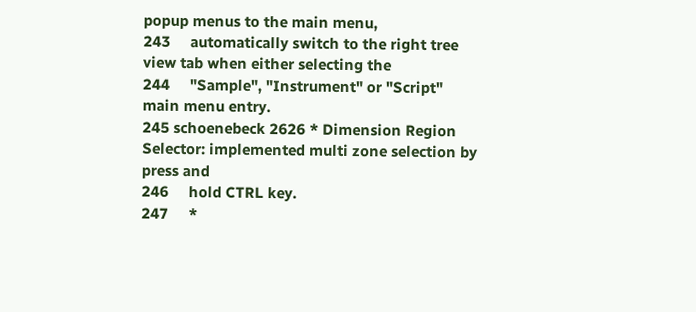popup menus to the main menu,
243     automatically switch to the right tree view tab when either selecting the
244     "Sample", "Instrument" or "Script" main menu entry.
245 schoenebeck 2626 * Dimension Region Selector: implemented multi zone selection by press and
246     hold CTRL key.
247     *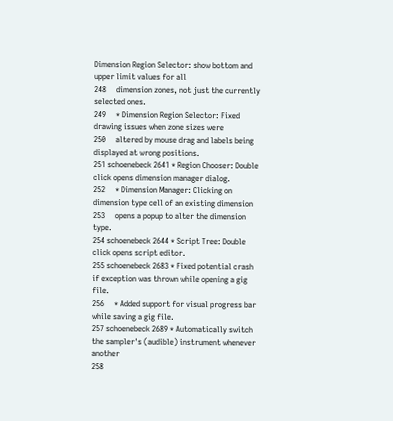Dimension Region Selector: show bottom and upper limit values for all
248     dimension zones, not just the currently selected ones.
249     * Dimension Region Selector: Fixed drawing issues when zone sizes were
250     altered by mouse drag and labels being displayed at wrong positions.
251 schoenebeck 2641 * Region Chooser: Double click opens dimension manager dialog.
252     * Dimension Manager: Clicking on dimension type cell of an existing dimension
253     opens a popup to alter the dimension type.
254 schoenebeck 2644 * Script Tree: Double click opens script editor.
255 schoenebeck 2683 * Fixed potential crash if exception was thrown while opening a gig file.
256     * Added support for visual progress bar while saving a gig file.
257 schoenebeck 2689 * Automatically switch the sampler's (audible) instrument whenever another
258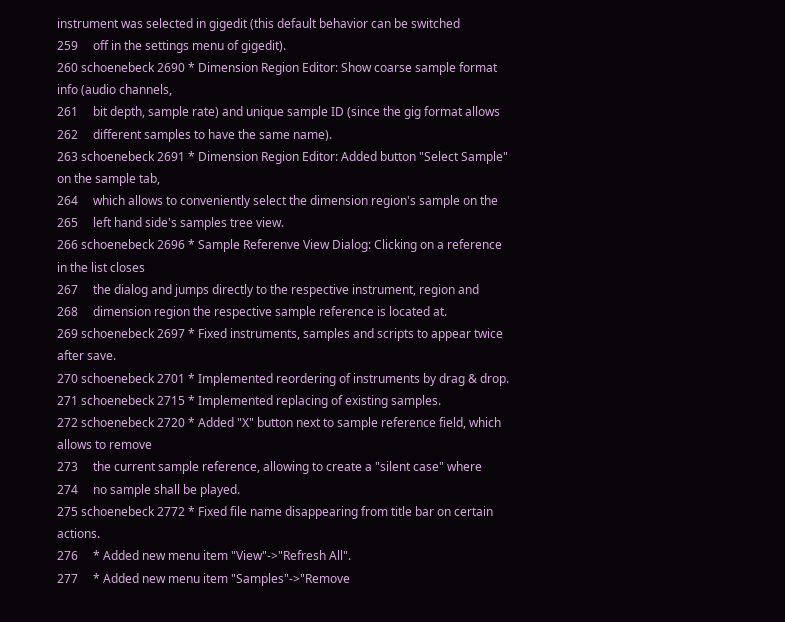instrument was selected in gigedit (this default behavior can be switched
259     off in the settings menu of gigedit).
260 schoenebeck 2690 * Dimension Region Editor: Show coarse sample format info (audio channels,
261     bit depth, sample rate) and unique sample ID (since the gig format allows
262     different samples to have the same name).
263 schoenebeck 2691 * Dimension Region Editor: Added button "Select Sample" on the sample tab,
264     which allows to conveniently select the dimension region's sample on the
265     left hand side's samples tree view.
266 schoenebeck 2696 * Sample Referenve View Dialog: Clicking on a reference in the list closes
267     the dialog and jumps directly to the respective instrument, region and
268     dimension region the respective sample reference is located at.
269 schoenebeck 2697 * Fixed instruments, samples and scripts to appear twice after save.
270 schoenebeck 2701 * Implemented reordering of instruments by drag & drop.
271 schoenebeck 2715 * Implemented replacing of existing samples.
272 schoenebeck 2720 * Added "X" button next to sample reference field, which allows to remove
273     the current sample reference, allowing to create a "silent case" where
274     no sample shall be played.
275 schoenebeck 2772 * Fixed file name disappearing from title bar on certain actions.
276     * Added new menu item "View"->"Refresh All".
277     * Added new menu item "Samples"->"Remove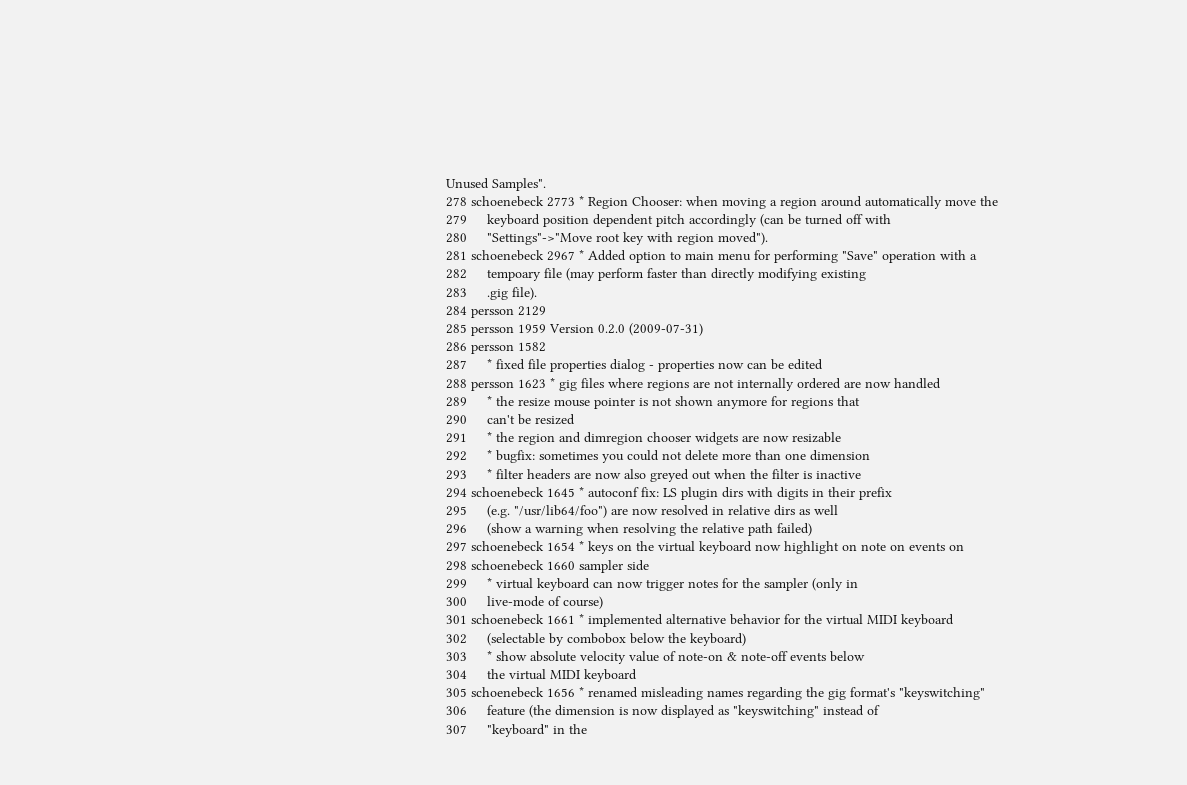Unused Samples".
278 schoenebeck 2773 * Region Chooser: when moving a region around automatically move the
279     keyboard position dependent pitch accordingly (can be turned off with
280     "Settings"->"Move root key with region moved").
281 schoenebeck 2967 * Added option to main menu for performing "Save" operation with a
282     tempoary file (may perform faster than directly modifying existing
283     .gig file).
284 persson 2129
285 persson 1959 Version 0.2.0 (2009-07-31)
286 persson 1582
287     * fixed file properties dialog - properties now can be edited
288 persson 1623 * gig files where regions are not internally ordered are now handled
289     * the resize mouse pointer is not shown anymore for regions that
290     can't be resized
291     * the region and dimregion chooser widgets are now resizable
292     * bugfix: sometimes you could not delete more than one dimension
293     * filter headers are now also greyed out when the filter is inactive
294 schoenebeck 1645 * autoconf fix: LS plugin dirs with digits in their prefix
295     (e.g. "/usr/lib64/foo") are now resolved in relative dirs as well
296     (show a warning when resolving the relative path failed)
297 schoenebeck 1654 * keys on the virtual keyboard now highlight on note on events on
298 schoenebeck 1660 sampler side
299     * virtual keyboard can now trigger notes for the sampler (only in
300     live-mode of course)
301 schoenebeck 1661 * implemented alternative behavior for the virtual MIDI keyboard
302     (selectable by combobox below the keyboard)
303     * show absolute velocity value of note-on & note-off events below
304     the virtual MIDI keyboard
305 schoenebeck 1656 * renamed misleading names regarding the gig format's "keyswitching"
306     feature (the dimension is now displayed as "keyswitching" instead of
307     "keyboard" in the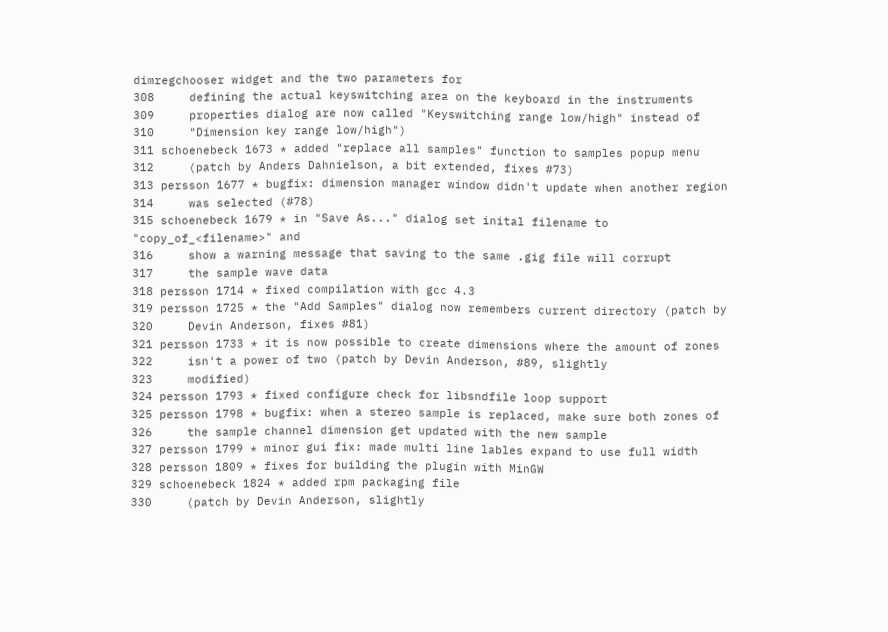dimregchooser widget and the two parameters for
308     defining the actual keyswitching area on the keyboard in the instruments
309     properties dialog are now called "Keyswitching range low/high" instead of
310     "Dimension key range low/high")
311 schoenebeck 1673 * added "replace all samples" function to samples popup menu
312     (patch by Anders Dahnielson, a bit extended, fixes #73)
313 persson 1677 * bugfix: dimension manager window didn't update when another region
314     was selected (#78)
315 schoenebeck 1679 * in "Save As..." dialog set inital filename to "copy_of_<filename>" and
316     show a warning message that saving to the same .gig file will corrupt
317     the sample wave data
318 persson 1714 * fixed compilation with gcc 4.3
319 persson 1725 * the "Add Samples" dialog now remembers current directory (patch by
320     Devin Anderson, fixes #81)
321 persson 1733 * it is now possible to create dimensions where the amount of zones
322     isn't a power of two (patch by Devin Anderson, #89, slightly
323     modified)
324 persson 1793 * fixed configure check for libsndfile loop support
325 persson 1798 * bugfix: when a stereo sample is replaced, make sure both zones of
326     the sample channel dimension get updated with the new sample
327 persson 1799 * minor gui fix: made multi line lables expand to use full width
328 persson 1809 * fixes for building the plugin with MinGW
329 schoenebeck 1824 * added rpm packaging file
330     (patch by Devin Anderson, slightly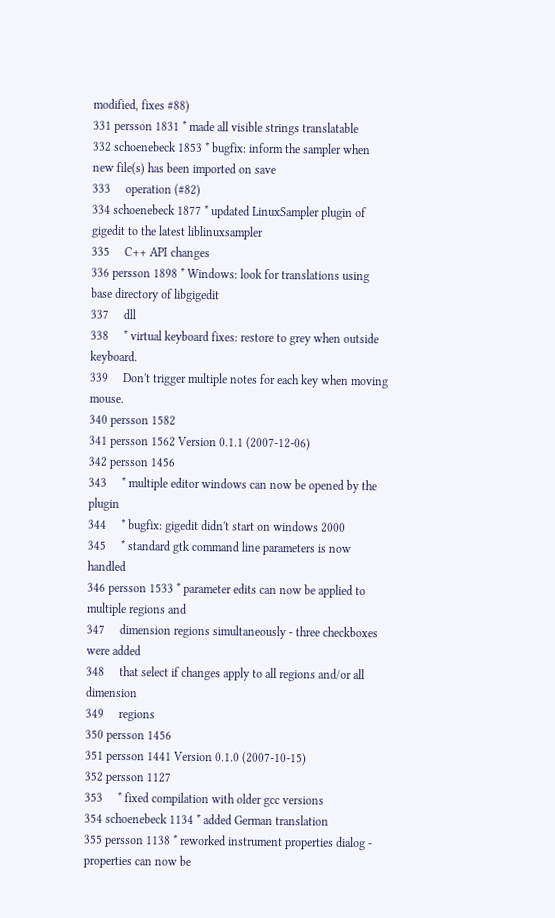modified, fixes #88)
331 persson 1831 * made all visible strings translatable
332 schoenebeck 1853 * bugfix: inform the sampler when new file(s) has been imported on save
333     operation (#82)
334 schoenebeck 1877 * updated LinuxSampler plugin of gigedit to the latest liblinuxsampler
335     C++ API changes
336 persson 1898 * Windows: look for translations using base directory of libgigedit
337     dll
338     * virtual keyboard fixes: restore to grey when outside keyboard.
339     Don't trigger multiple notes for each key when moving mouse.
340 persson 1582
341 persson 1562 Version 0.1.1 (2007-12-06)
342 persson 1456
343     * multiple editor windows can now be opened by the plugin
344     * bugfix: gigedit didn't start on windows 2000
345     * standard gtk command line parameters is now handled
346 persson 1533 * parameter edits can now be applied to multiple regions and
347     dimension regions simultaneously - three checkboxes were added
348     that select if changes apply to all regions and/or all dimension
349     regions
350 persson 1456
351 persson 1441 Version 0.1.0 (2007-10-15)
352 persson 1127
353     * fixed compilation with older gcc versions
354 schoenebeck 1134 * added German translation
355 persson 1138 * reworked instrument properties dialog - properties can now be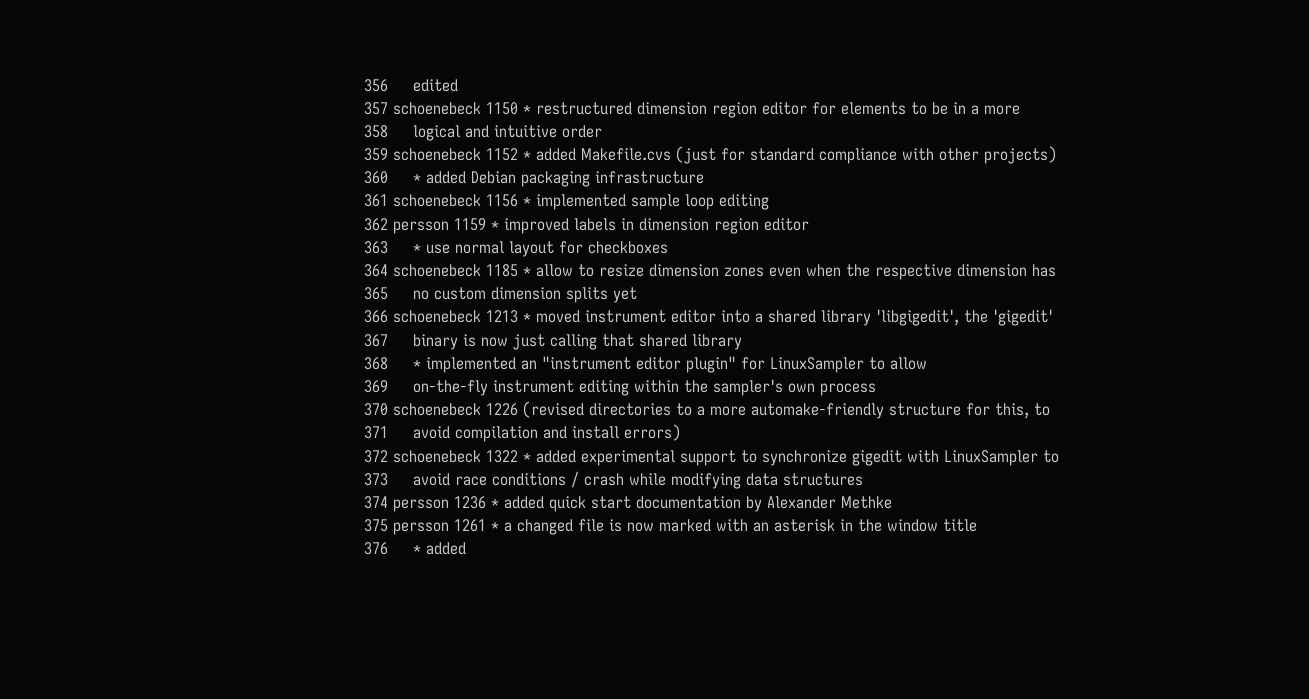356     edited
357 schoenebeck 1150 * restructured dimension region editor for elements to be in a more
358     logical and intuitive order
359 schoenebeck 1152 * added Makefile.cvs (just for standard compliance with other projects)
360     * added Debian packaging infrastructure
361 schoenebeck 1156 * implemented sample loop editing
362 persson 1159 * improved labels in dimension region editor
363     * use normal layout for checkboxes
364 schoenebeck 1185 * allow to resize dimension zones even when the respective dimension has
365     no custom dimension splits yet
366 schoenebeck 1213 * moved instrument editor into a shared library 'libgigedit', the 'gigedit'
367     binary is now just calling that shared library
368     * implemented an "instrument editor plugin" for LinuxSampler to allow
369     on-the-fly instrument editing within the sampler's own process
370 schoenebeck 1226 (revised directories to a more automake-friendly structure for this, to
371     avoid compilation and install errors)
372 schoenebeck 1322 * added experimental support to synchronize gigedit with LinuxSampler to
373     avoid race conditions / crash while modifying data structures
374 persson 1236 * added quick start documentation by Alexander Methke
375 persson 1261 * a changed file is now marked with an asterisk in the window title
376     * added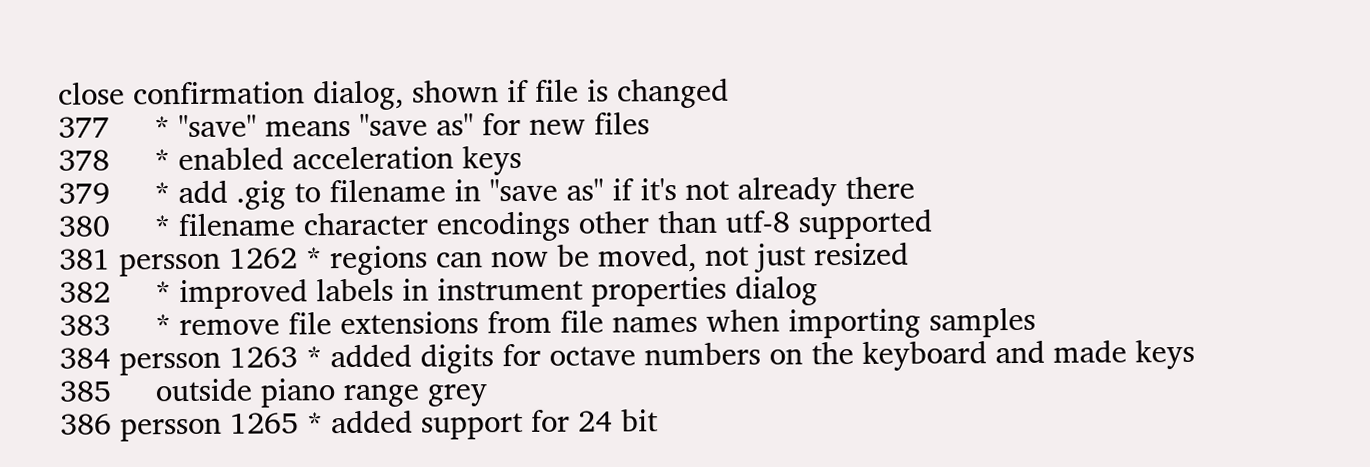close confirmation dialog, shown if file is changed
377     * "save" means "save as" for new files
378     * enabled acceleration keys
379     * add .gig to filename in "save as" if it's not already there
380     * filename character encodings other than utf-8 supported
381 persson 1262 * regions can now be moved, not just resized
382     * improved labels in instrument properties dialog
383     * remove file extensions from file names when importing samples
384 persson 1263 * added digits for octave numbers on the keyboard and made keys
385     outside piano range grey
386 persson 1265 * added support for 24 bit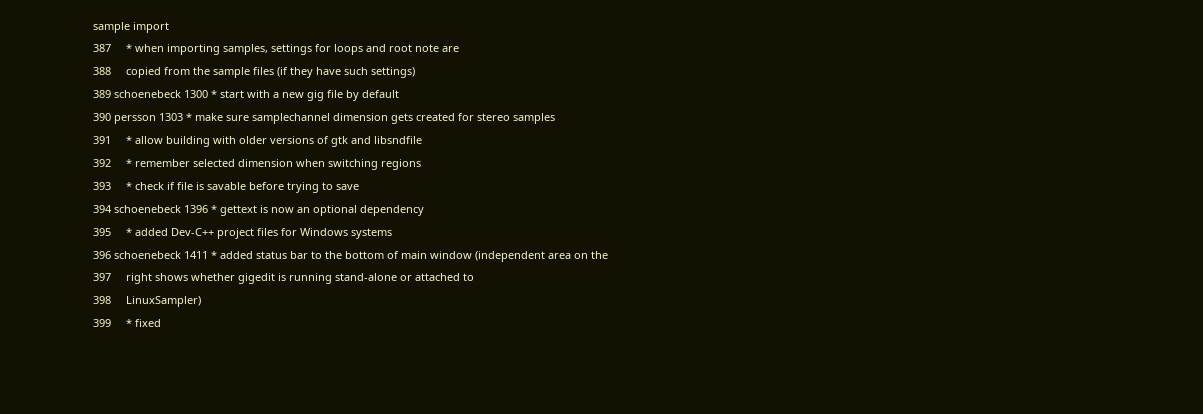sample import
387     * when importing samples, settings for loops and root note are
388     copied from the sample files (if they have such settings)
389 schoenebeck 1300 * start with a new gig file by default
390 persson 1303 * make sure samplechannel dimension gets created for stereo samples
391     * allow building with older versions of gtk and libsndfile
392     * remember selected dimension when switching regions
393     * check if file is savable before trying to save
394 schoenebeck 1396 * gettext is now an optional dependency
395     * added Dev-C++ project files for Windows systems
396 schoenebeck 1411 * added status bar to the bottom of main window (independent area on the
397     right shows whether gigedit is running stand-alone or attached to
398     LinuxSampler)
399     * fixed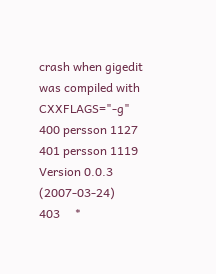crash when gigedit was compiled with CXXFLAGS="-g"
400 persson 1127
401 persson 1119 Version 0.0.3 (2007-03-24)
403     *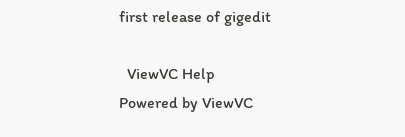first release of gigedit

  ViewVC Help
Powered by ViewVC